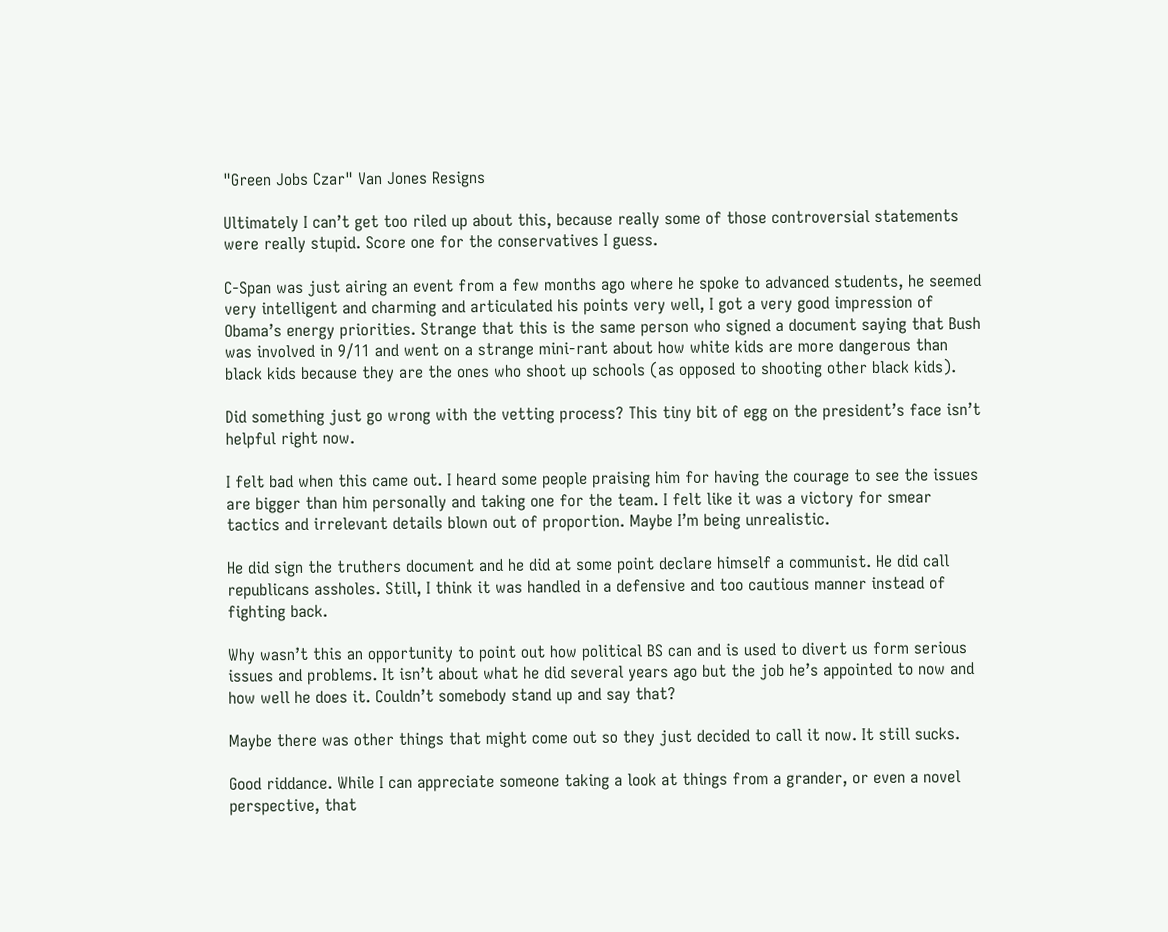"Green Jobs Czar" Van Jones Resigns

Ultimately I can’t get too riled up about this, because really some of those controversial statements were really stupid. Score one for the conservatives I guess.

C-Span was just airing an event from a few months ago where he spoke to advanced students, he seemed very intelligent and charming and articulated his points very well, I got a very good impression of Obama’s energy priorities. Strange that this is the same person who signed a document saying that Bush was involved in 9/11 and went on a strange mini-rant about how white kids are more dangerous than black kids because they are the ones who shoot up schools (as opposed to shooting other black kids).

Did something just go wrong with the vetting process? This tiny bit of egg on the president’s face isn’t helpful right now.

I felt bad when this came out. I heard some people praising him for having the courage to see the issues are bigger than him personally and taking one for the team. I felt like it was a victory for smear tactics and irrelevant details blown out of proportion. Maybe I’m being unrealistic.

He did sign the truthers document and he did at some point declare himself a communist. He did call republicans assholes. Still, I think it was handled in a defensive and too cautious manner instead of fighting back.

Why wasn’t this an opportunity to point out how political BS can and is used to divert us form serious issues and problems. It isn’t about what he did several years ago but the job he’s appointed to now and how well he does it. Couldn’t somebody stand up and say that?

Maybe there was other things that might come out so they just decided to call it now. It still sucks.

Good riddance. While I can appreciate someone taking a look at things from a grander, or even a novel perspective, that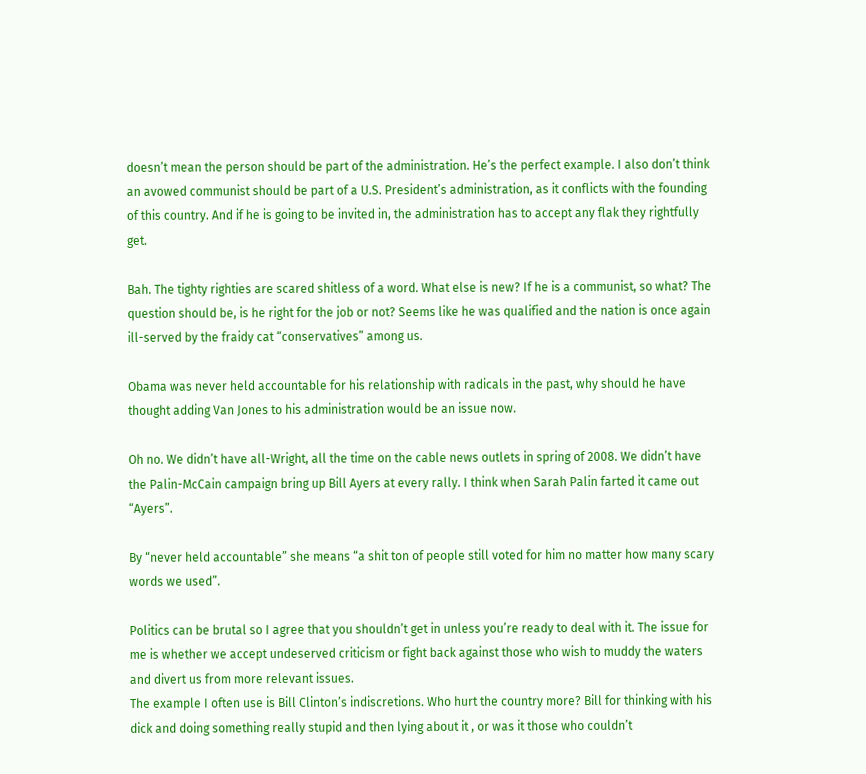doesn’t mean the person should be part of the administration. He’s the perfect example. I also don’t think an avowed communist should be part of a U.S. President’s administration, as it conflicts with the founding of this country. And if he is going to be invited in, the administration has to accept any flak they rightfully get.

Bah. The tighty righties are scared shitless of a word. What else is new? If he is a communist, so what? The question should be, is he right for the job or not? Seems like he was qualified and the nation is once again ill-served by the fraidy cat “conservatives” among us.

Obama was never held accountable for his relationship with radicals in the past, why should he have thought adding Van Jones to his administration would be an issue now.

Oh no. We didn’t have all-Wright, all the time on the cable news outlets in spring of 2008. We didn’t have the Palin-McCain campaign bring up Bill Ayers at every rally. I think when Sarah Palin farted it came out “Ayers”.

By “never held accountable” she means “a shit ton of people still voted for him no matter how many scary words we used”.

Politics can be brutal so I agree that you shouldn’t get in unless you’re ready to deal with it. The issue for me is whether we accept undeserved criticism or fight back against those who wish to muddy the waters and divert us from more relevant issues.
The example I often use is Bill Clinton’s indiscretions. Who hurt the country more? Bill for thinking with his dick and doing something really stupid and then lying about it , or was it those who couldn’t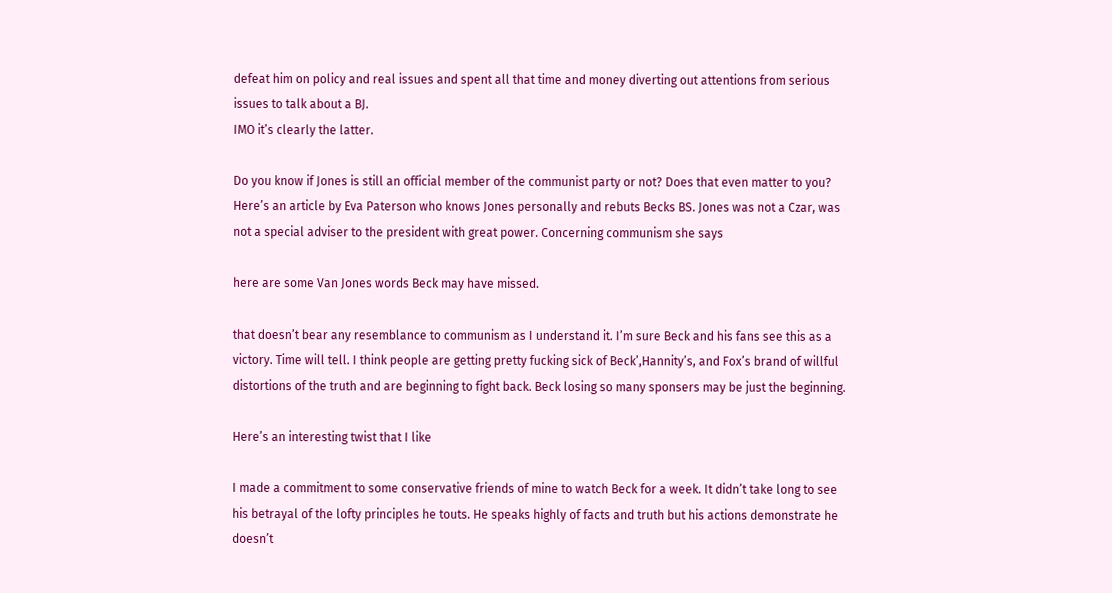defeat him on policy and real issues and spent all that time and money diverting out attentions from serious issues to talk about a BJ.
IMO it’s clearly the latter.

Do you know if Jones is still an official member of the communist party or not? Does that even matter to you?
Here’s an article by Eva Paterson who knows Jones personally and rebuts Becks BS. Jones was not a Czar, was not a special adviser to the president with great power. Concerning communism she says

here are some Van Jones words Beck may have missed.

that doesn’t bear any resemblance to communism as I understand it. I’m sure Beck and his fans see this as a victory. Time will tell. I think people are getting pretty fucking sick of Beck’,Hannity’s, and Fox’s brand of willful distortions of the truth and are beginning to fight back. Beck losing so many sponsers may be just the beginning.

Here’s an interesting twist that I like

I made a commitment to some conservative friends of mine to watch Beck for a week. It didn’t take long to see his betrayal of the lofty principles he touts. He speaks highly of facts and truth but his actions demonstrate he doesn’t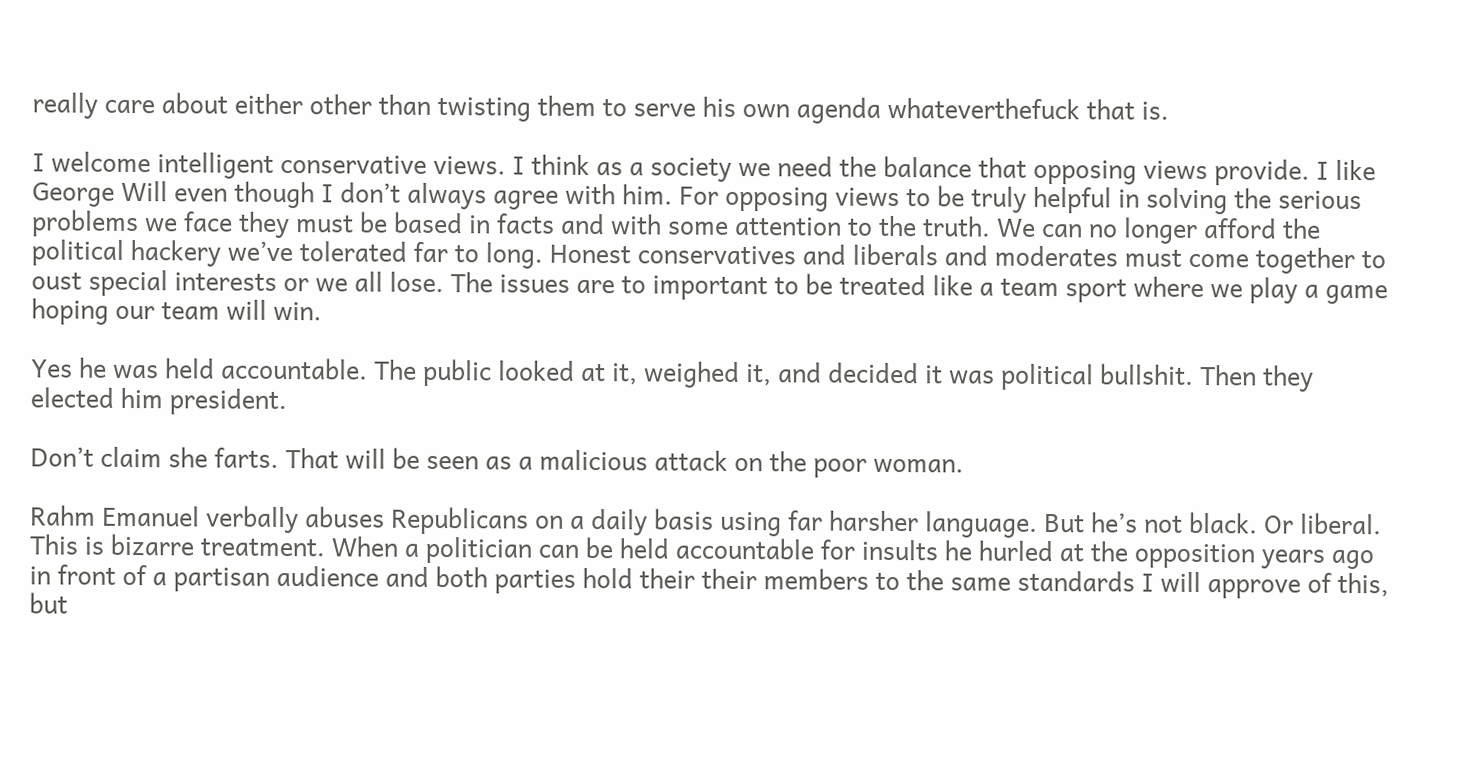really care about either other than twisting them to serve his own agenda whateverthefuck that is.

I welcome intelligent conservative views. I think as a society we need the balance that opposing views provide. I like George Will even though I don’t always agree with him. For opposing views to be truly helpful in solving the serious problems we face they must be based in facts and with some attention to the truth. We can no longer afford the political hackery we’ve tolerated far to long. Honest conservatives and liberals and moderates must come together to oust special interests or we all lose. The issues are to important to be treated like a team sport where we play a game hoping our team will win.

Yes he was held accountable. The public looked at it, weighed it, and decided it was political bullshit. Then they elected him president.

Don’t claim she farts. That will be seen as a malicious attack on the poor woman.

Rahm Emanuel verbally abuses Republicans on a daily basis using far harsher language. But he’s not black. Or liberal. This is bizarre treatment. When a politician can be held accountable for insults he hurled at the opposition years ago in front of a partisan audience and both parties hold their their members to the same standards I will approve of this, but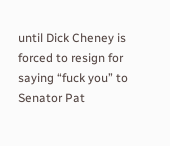until Dick Cheney is forced to resign for saying “fuck you” to Senator Pat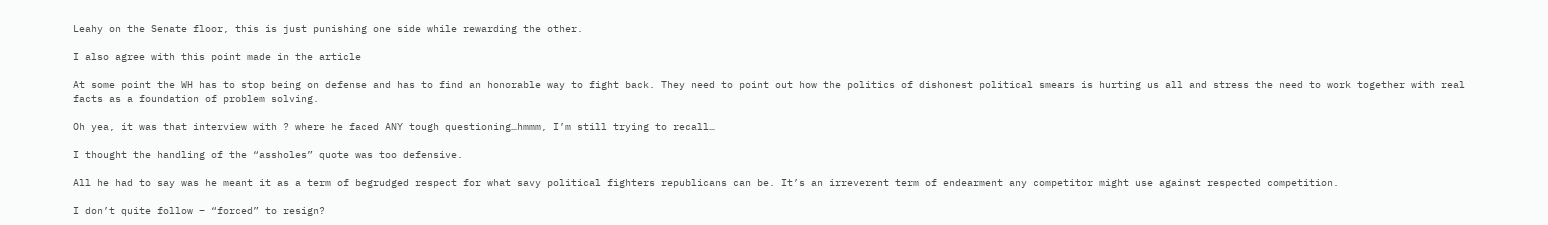Leahy on the Senate floor, this is just punishing one side while rewarding the other.

I also agree with this point made in the article

At some point the WH has to stop being on defense and has to find an honorable way to fight back. They need to point out how the politics of dishonest political smears is hurting us all and stress the need to work together with real facts as a foundation of problem solving.

Oh yea, it was that interview with ? where he faced ANY tough questioning…hmmm, I’m still trying to recall…

I thought the handling of the “assholes” quote was too defensive.

All he had to say was he meant it as a term of begrudged respect for what savy political fighters republicans can be. It’s an irreverent term of endearment any competitor might use against respected competition.

I don’t quite follow – “forced” to resign?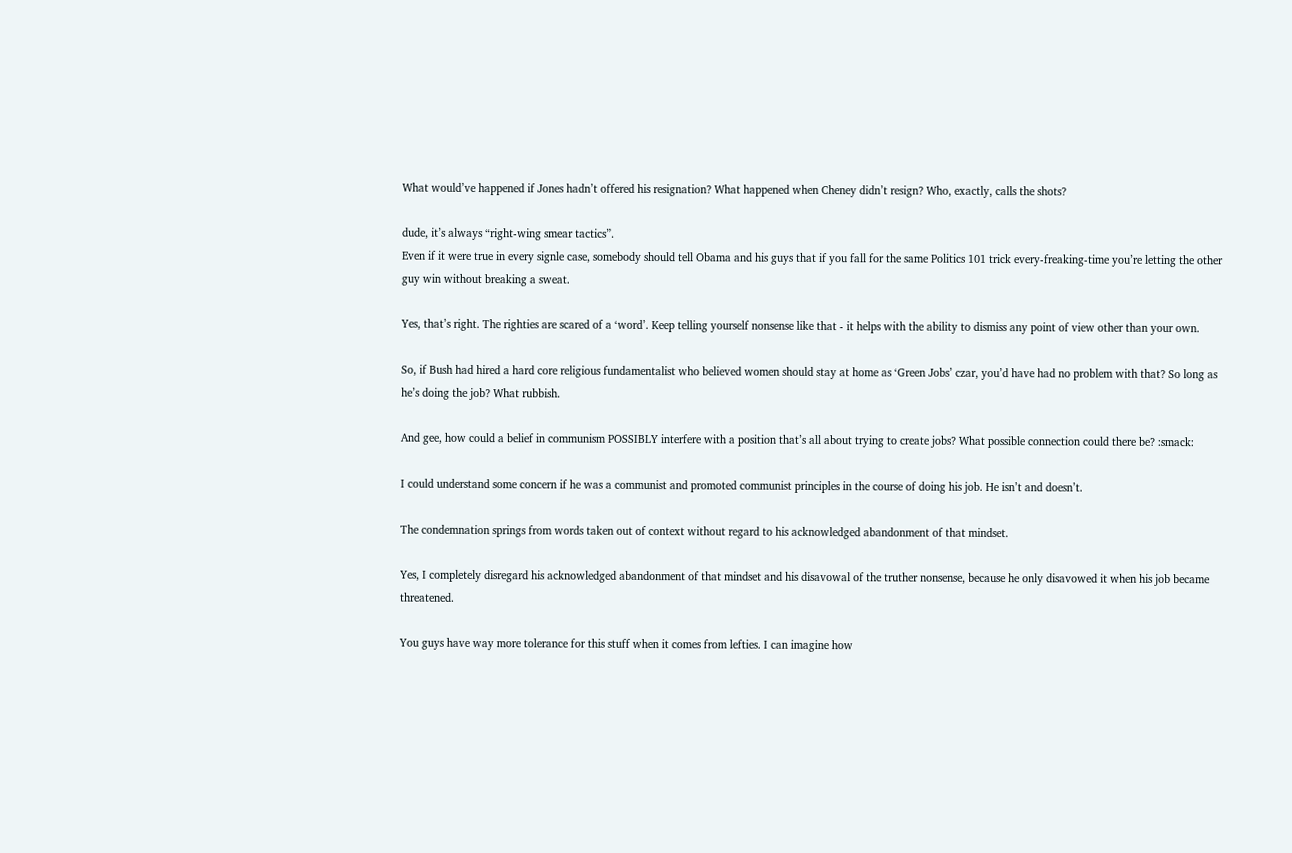What would’ve happened if Jones hadn’t offered his resignation? What happened when Cheney didn’t resign? Who, exactly, calls the shots?

dude, it’s always “right-wing smear tactics”.
Even if it were true in every signle case, somebody should tell Obama and his guys that if you fall for the same Politics 101 trick every-freaking-time you’re letting the other guy win without breaking a sweat.

Yes, that’s right. The righties are scared of a ‘word’. Keep telling yourself nonsense like that - it helps with the ability to dismiss any point of view other than your own.

So, if Bush had hired a hard core religious fundamentalist who believed women should stay at home as ‘Green Jobs’ czar, you’d have had no problem with that? So long as he’s doing the job? What rubbish.

And gee, how could a belief in communism POSSIBLY interfere with a position that’s all about trying to create jobs? What possible connection could there be? :smack:

I could understand some concern if he was a communist and promoted communist principles in the course of doing his job. He isn’t and doesn’t.

The condemnation springs from words taken out of context without regard to his acknowledged abandonment of that mindset.

Yes, I completely disregard his acknowledged abandonment of that mindset and his disavowal of the truther nonsense, because he only disavowed it when his job became threatened.

You guys have way more tolerance for this stuff when it comes from lefties. I can imagine how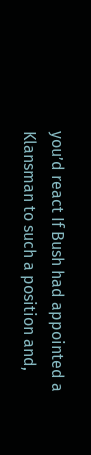you’d react If Bush had appointed a Klansman to such a position and,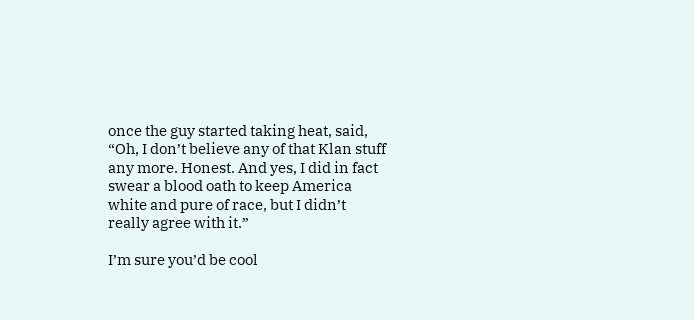once the guy started taking heat, said, “Oh, I don’t believe any of that Klan stuff any more. Honest. And yes, I did in fact swear a blood oath to keep America white and pure of race, but I didn’t really agree with it.”

I’m sure you’d be cool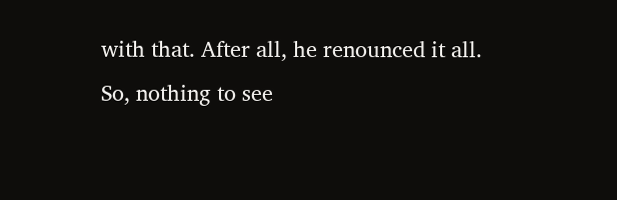with that. After all, he renounced it all. So, nothing to see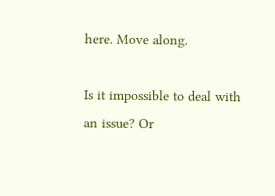here. Move along.

Is it impossible to deal with an issue? Or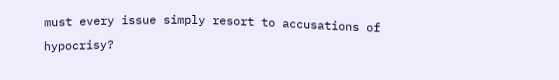must every issue simply resort to accusations of hypocrisy?